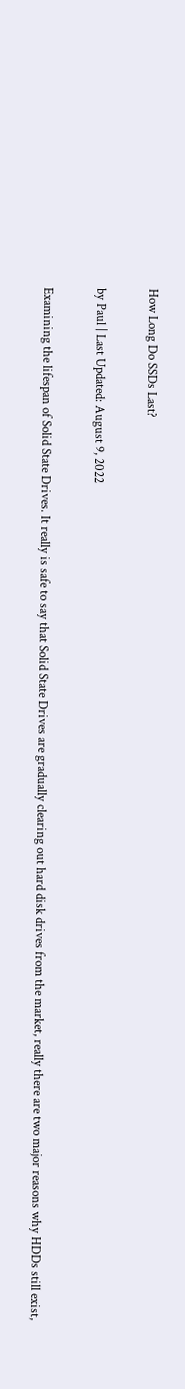How Long Do SSDs Last?

by Paul | Last Updated: August 9, 2022

Examining the lifespan of Solid State Drives. It really is safe to say that Solid State Drives are gradually clearing out hard disk drives from the market, really there are two major reasons why HDDs still exist,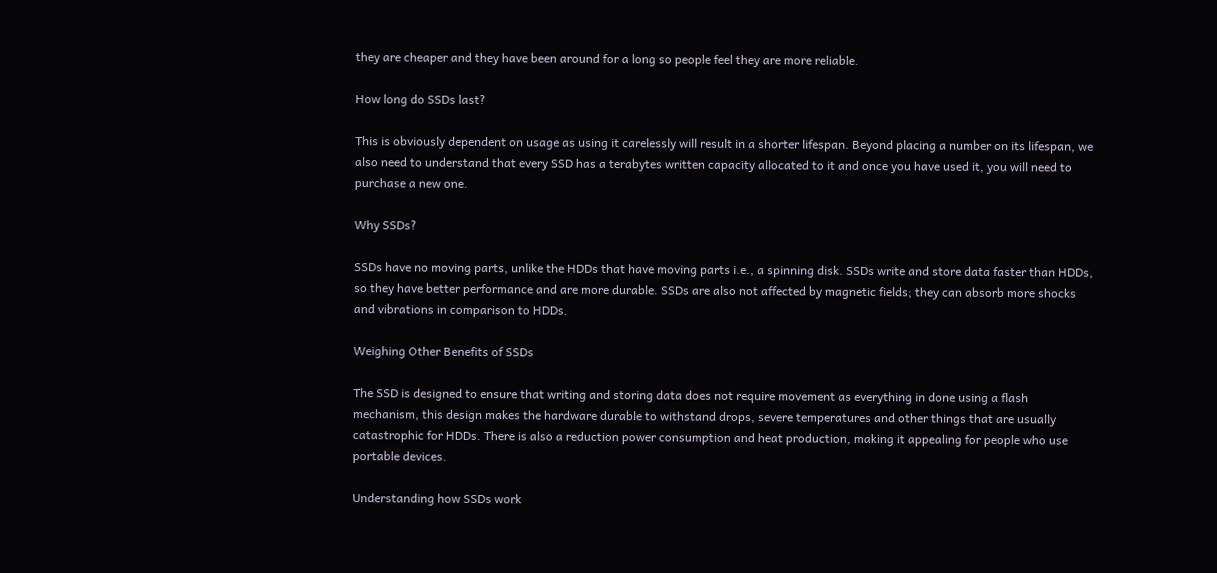they are cheaper and they have been around for a long so people feel they are more reliable.

How long do SSDs last?

This is obviously dependent on usage as using it carelessly will result in a shorter lifespan. Beyond placing a number on its lifespan, we also need to understand that every SSD has a terabytes written capacity allocated to it and once you have used it, you will need to purchase a new one.

Why SSDs?

SSDs have no moving parts, unlike the HDDs that have moving parts i.e., a spinning disk. SSDs write and store data faster than HDDs, so they have better performance and are more durable. SSDs are also not affected by magnetic fields; they can absorb more shocks and vibrations in comparison to HDDs.

Weighing Other Benefits of SSDs

The SSD is designed to ensure that writing and storing data does not require movement as everything in done using a flash mechanism, this design makes the hardware durable to withstand drops, severe temperatures and other things that are usually catastrophic for HDDs. There is also a reduction power consumption and heat production, making it appealing for people who use portable devices.

Understanding how SSDs work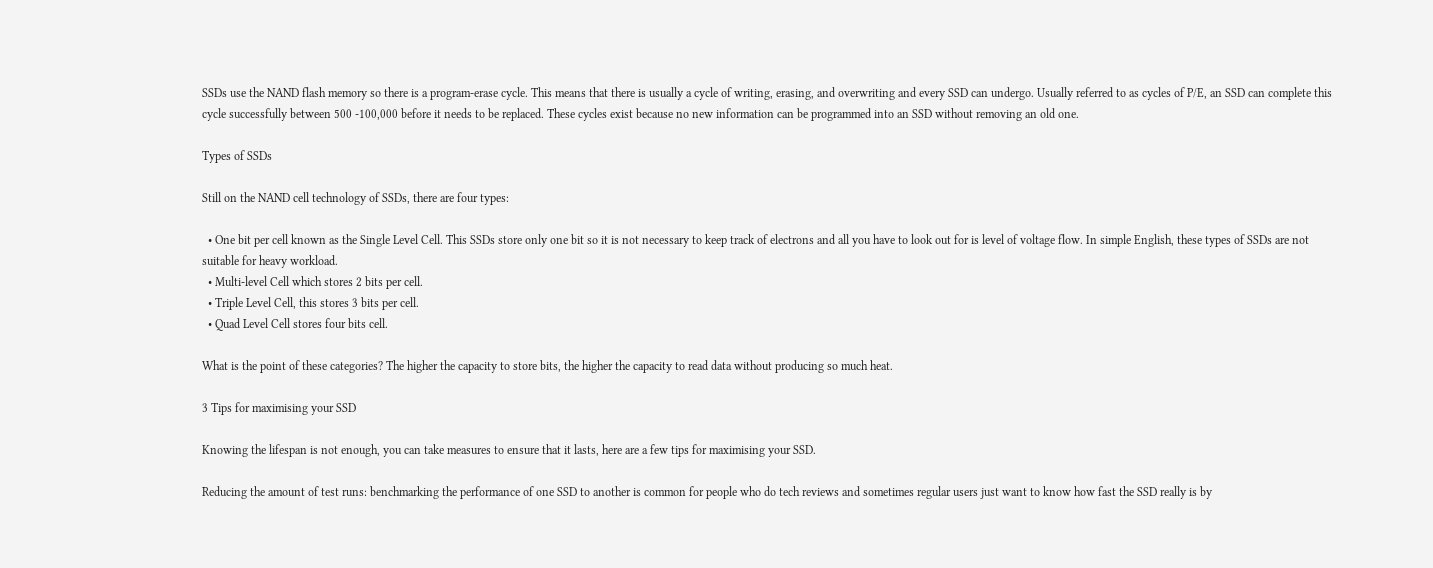SSDs use the NAND flash memory so there is a program-erase cycle. This means that there is usually a cycle of writing, erasing, and overwriting and every SSD can undergo. Usually referred to as cycles of P/E, an SSD can complete this cycle successfully between 500 -100,000 before it needs to be replaced. These cycles exist because no new information can be programmed into an SSD without removing an old one.

Types of SSDs

Still on the NAND cell technology of SSDs, there are four types:

  • One bit per cell known as the Single Level Cell. This SSDs store only one bit so it is not necessary to keep track of electrons and all you have to look out for is level of voltage flow. In simple English, these types of SSDs are not suitable for heavy workload.
  • Multi-level Cell which stores 2 bits per cell.
  • Triple Level Cell, this stores 3 bits per cell.
  • Quad Level Cell stores four bits cell.

What is the point of these categories? The higher the capacity to store bits, the higher the capacity to read data without producing so much heat.

3 Tips for maximising your SSD

Knowing the lifespan is not enough, you can take measures to ensure that it lasts, here are a few tips for maximising your SSD.

Reducing the amount of test runs: benchmarking the performance of one SSD to another is common for people who do tech reviews and sometimes regular users just want to know how fast the SSD really is by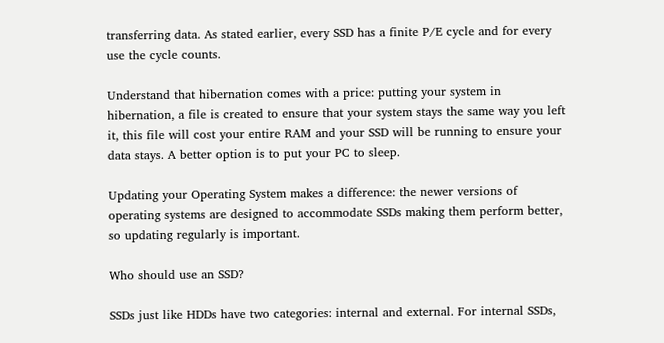transferring data. As stated earlier, every SSD has a finite P/E cycle and for every use the cycle counts.

Understand that hibernation comes with a price: putting your system in hibernation, a file is created to ensure that your system stays the same way you left it, this file will cost your entire RAM and your SSD will be running to ensure your data stays. A better option is to put your PC to sleep.

Updating your Operating System makes a difference: the newer versions of operating systems are designed to accommodate SSDs making them perform better, so updating regularly is important.

Who should use an SSD?

SSDs just like HDDs have two categories: internal and external. For internal SSDs,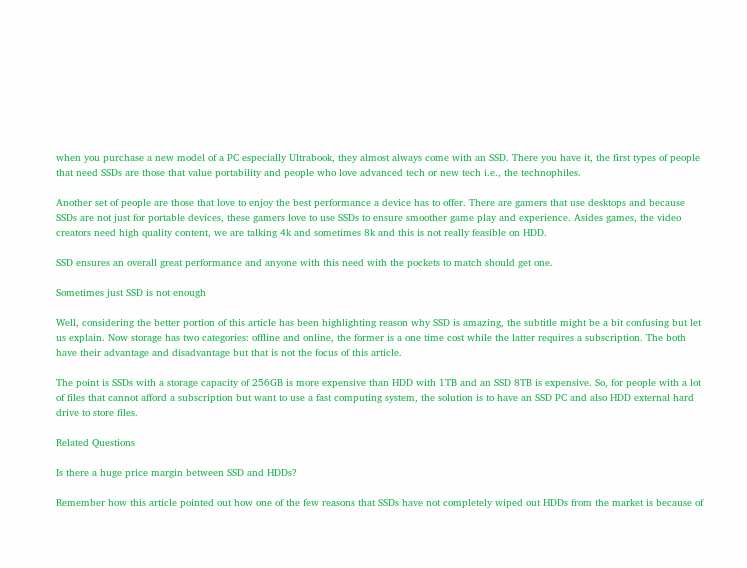when you purchase a new model of a PC especially Ultrabook, they almost always come with an SSD. There you have it, the first types of people that need SSDs are those that value portability and people who love advanced tech or new tech i.e., the technophiles.

Another set of people are those that love to enjoy the best performance a device has to offer. There are gamers that use desktops and because SSDs are not just for portable devices, these gamers love to use SSDs to ensure smoother game play and experience. Asides games, the video creators need high quality content, we are talking 4k and sometimes 8k and this is not really feasible on HDD.

SSD ensures an overall great performance and anyone with this need with the pockets to match should get one.

Sometimes just SSD is not enough

Well, considering the better portion of this article has been highlighting reason why SSD is amazing, the subtitle might be a bit confusing but let us explain. Now storage has two categories: offline and online, the former is a one time cost while the latter requires a subscription. The both have their advantage and disadvantage but that is not the focus of this article.

The point is SSDs with a storage capacity of 256GB is more expensive than HDD with 1TB and an SSD 8TB is expensive. So, for people with a lot of files that cannot afford a subscription but want to use a fast computing system, the solution is to have an SSD PC and also HDD external hard drive to store files.

Related Questions

Is there a huge price margin between SSD and HDDs?

Remember how this article pointed out how one of the few reasons that SSDs have not completely wiped out HDDs from the market is because of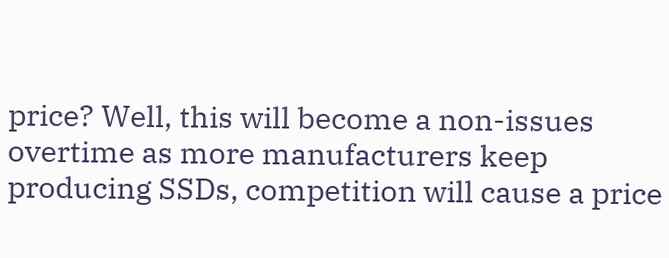price? Well, this will become a non-issues overtime as more manufacturers keep producing SSDs, competition will cause a price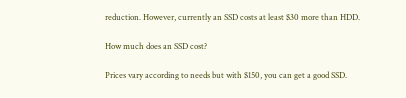reduction. However, currently an SSD costs at least $30 more than HDD.

How much does an SSD cost?

Prices vary according to needs but with $150, you can get a good SSD.